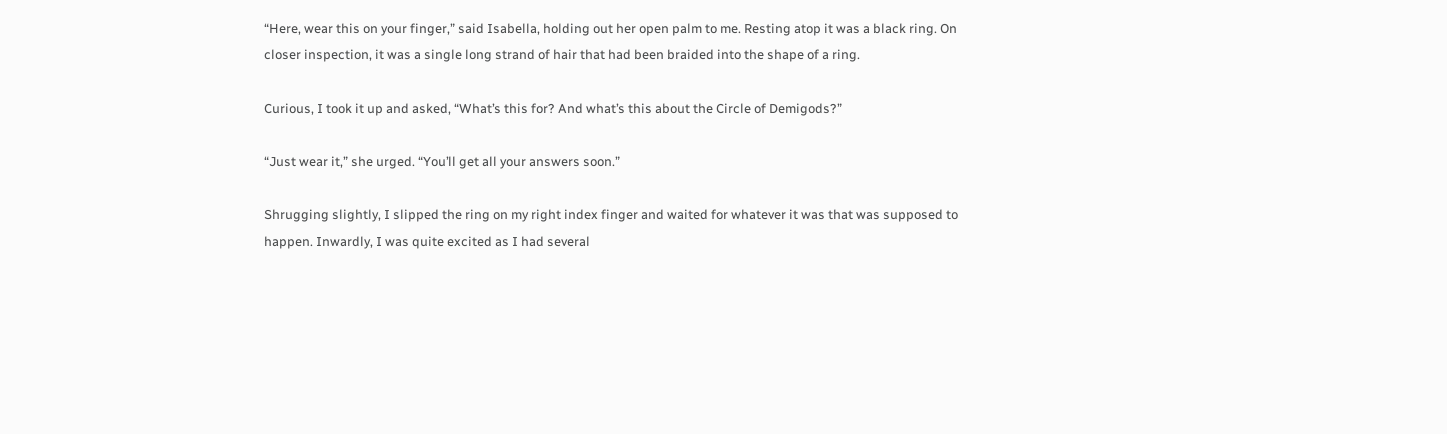“Here, wear this on your finger,” said Isabella, holding out her open palm to me. Resting atop it was a black ring. On closer inspection, it was a single long strand of hair that had been braided into the shape of a ring.

Curious, I took it up and asked, “What’s this for? And what’s this about the Circle of Demigods?”

“Just wear it,” she urged. “You’ll get all your answers soon.”

Shrugging slightly, I slipped the ring on my right index finger and waited for whatever it was that was supposed to happen. Inwardly, I was quite excited as I had several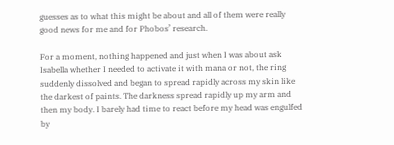guesses as to what this might be about and all of them were really good news for me and for Phobos’ research.

For a moment, nothing happened and just when I was about ask Isabella whether I needed to activate it with mana or not, the ring suddenly dissolved and began to spread rapidly across my skin like the darkest of paints. The darkness spread rapidly up my arm and then my body. I barely had time to react before my head was engulfed by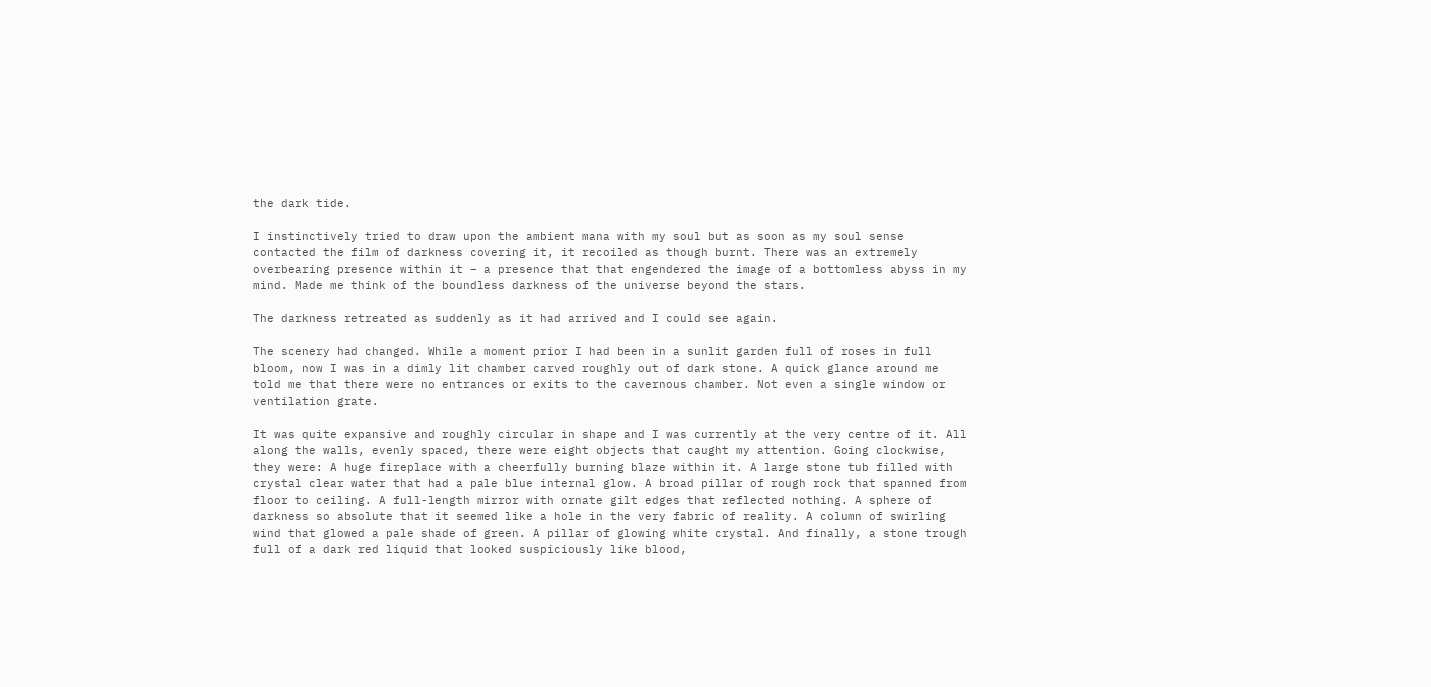the dark tide.

I instinctively tried to draw upon the ambient mana with my soul but as soon as my soul sense contacted the film of darkness covering it, it recoiled as though burnt. There was an extremely overbearing presence within it – a presence that that engendered the image of a bottomless abyss in my mind. Made me think of the boundless darkness of the universe beyond the stars.

The darkness retreated as suddenly as it had arrived and I could see again.

The scenery had changed. While a moment prior I had been in a sunlit garden full of roses in full bloom, now I was in a dimly lit chamber carved roughly out of dark stone. A quick glance around me told me that there were no entrances or exits to the cavernous chamber. Not even a single window or ventilation grate.

It was quite expansive and roughly circular in shape and I was currently at the very centre of it. All along the walls, evenly spaced, there were eight objects that caught my attention. Going clockwise, they were: A huge fireplace with a cheerfully burning blaze within it. A large stone tub filled with crystal clear water that had a pale blue internal glow. A broad pillar of rough rock that spanned from floor to ceiling. A full-length mirror with ornate gilt edges that reflected nothing. A sphere of darkness so absolute that it seemed like a hole in the very fabric of reality. A column of swirling wind that glowed a pale shade of green. A pillar of glowing white crystal. And finally, a stone trough full of a dark red liquid that looked suspiciously like blood,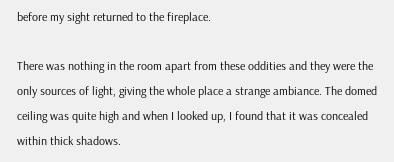before my sight returned to the fireplace.

There was nothing in the room apart from these oddities and they were the only sources of light, giving the whole place a strange ambiance. The domed ceiling was quite high and when I looked up, I found that it was concealed within thick shadows.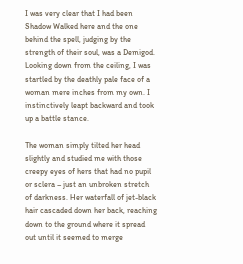I was very clear that I had been Shadow Walked here and the one behind the spell, judging by the strength of their soul, was a Demigod. Looking down from the ceiling, I was startled by the deathly pale face of a woman mere inches from my own. I instinctively leapt backward and took up a battle stance.

The woman simply tilted her head slightly and studied me with those creepy eyes of hers that had no pupil or sclera – just an unbroken stretch of darkness. Her waterfall of jet-black hair cascaded down her back, reaching down to the ground where it spread out until it seemed to merge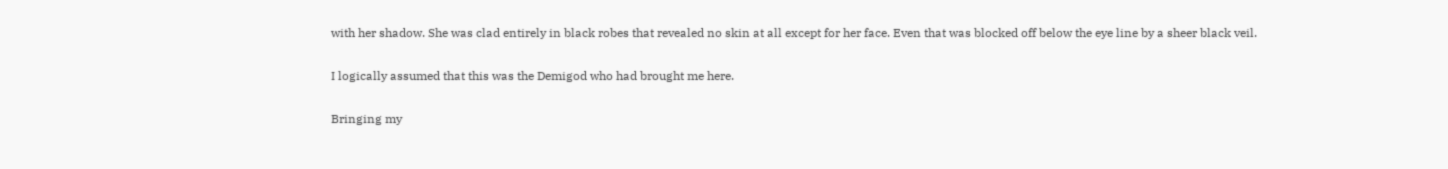with her shadow. She was clad entirely in black robes that revealed no skin at all except for her face. Even that was blocked off below the eye line by a sheer black veil.

I logically assumed that this was the Demigod who had brought me here.

Bringing my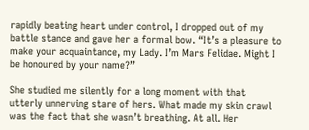rapidly beating heart under control, I dropped out of my battle stance and gave her a formal bow. “It’s a pleasure to make your acquaintance, my Lady. I’m Mars Felidae. Might I be honoured by your name?”

She studied me silently for a long moment with that utterly unnerving stare of hers. What made my skin crawl was the fact that she wasn’t breathing. At all. Her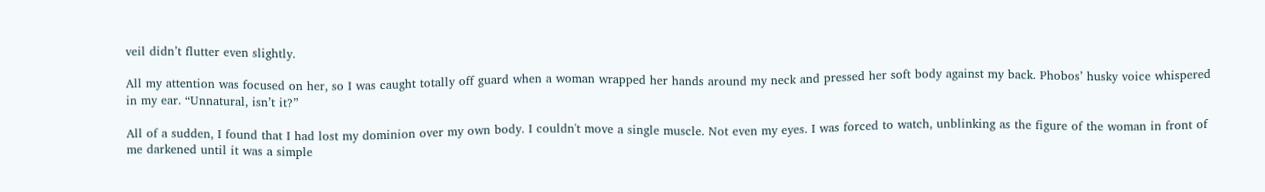veil didn’t flutter even slightly.

All my attention was focused on her, so I was caught totally off guard when a woman wrapped her hands around my neck and pressed her soft body against my back. Phobos’ husky voice whispered in my ear. “Unnatural, isn’t it?”

All of a sudden, I found that I had lost my dominion over my own body. I couldn't move a single muscle. Not even my eyes. I was forced to watch, unblinking as the figure of the woman in front of me darkened until it was a simple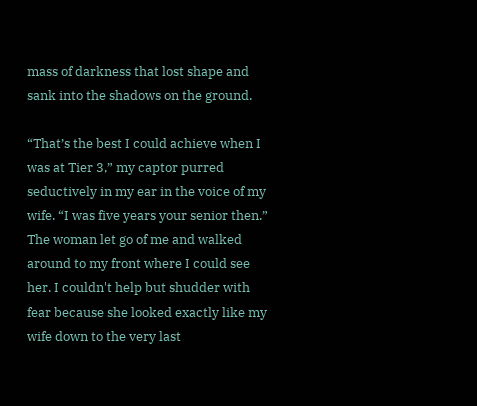mass of darkness that lost shape and sank into the shadows on the ground.

“That’s the best I could achieve when I was at Tier 3,” my captor purred seductively in my ear in the voice of my wife. “I was five years your senior then.” The woman let go of me and walked around to my front where I could see her. I couldn't help but shudder with fear because she looked exactly like my wife down to the very last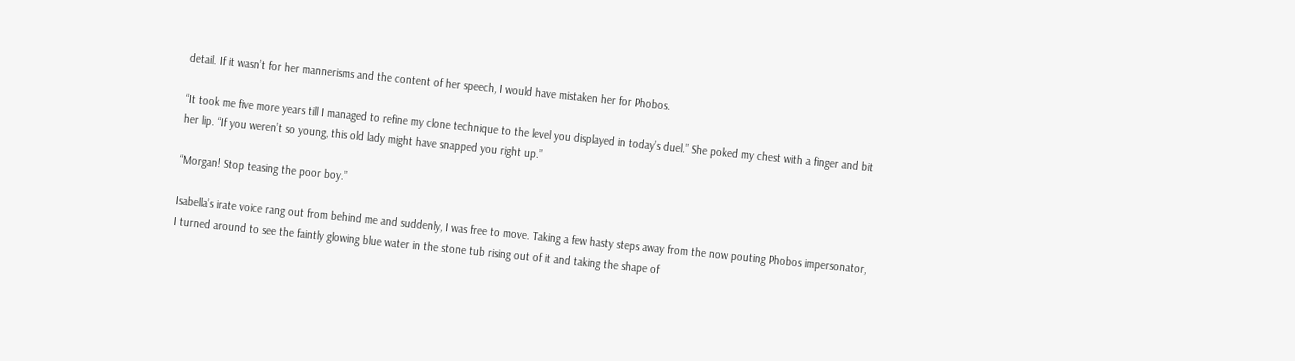detail. If it wasn’t for her mannerisms and the content of her speech, I would have mistaken her for Phobos.

“It took me five more years till I managed to refine my clone technique to the level you displayed in today’s duel.” She poked my chest with a finger and bit her lip. “If you weren’t so young, this old lady might have snapped you right up.”

“Morgan! Stop teasing the poor boy.”

Isabella’s irate voice rang out from behind me and suddenly, I was free to move. Taking a few hasty steps away from the now pouting Phobos impersonator, I turned around to see the faintly glowing blue water in the stone tub rising out of it and taking the shape of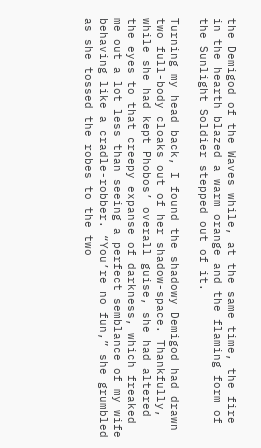the Demigod of the Waves while, at the same time, the fire in the hearth blazed a warm orange and the flaming form of the Sunlight Soldier stepped out of it.

Turning my head back, I found the shadowy Demigod had drawn two full-body cloaks out of her shadow-space. Thankfully, while she had kept Phobos’ overall guise, she had altered the eyes to that creepy expanse of darkness, which freaked me out a lot less than seeing a perfect semblance of my wife behaving like a cradle-robber. “You’re no fun,” she grumbled as she tossed the robes to the two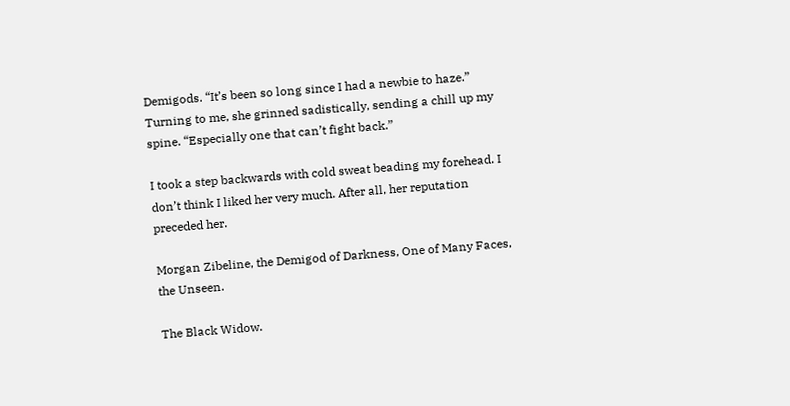Demigods. “It’s been so long since I had a newbie to haze.” Turning to me, she grinned sadistically, sending a chill up my spine. “Especially one that can’t fight back.”

I took a step backwards with cold sweat beading my forehead. I don’t think I liked her very much. After all, her reputation preceded her.

Morgan Zibeline, the Demigod of Darkness, One of Many Faces, the Unseen.

The Black Widow.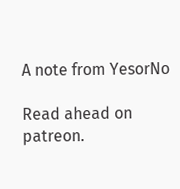A note from YesorNo

Read ahead on patreon.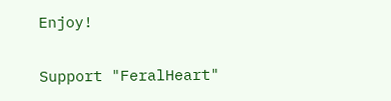Enjoy!

Support "FeralHeart"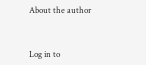About the author



Log in to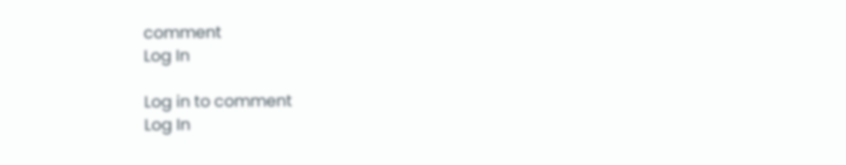comment
Log In

Log in to comment
Log In